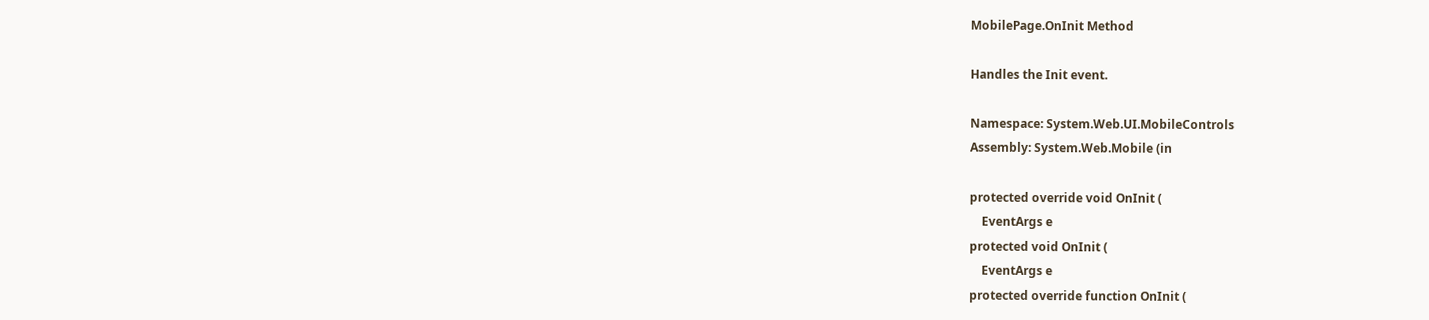MobilePage.OnInit Method

Handles the Init event.

Namespace: System.Web.UI.MobileControls
Assembly: System.Web.Mobile (in

protected override void OnInit (
    EventArgs e
protected void OnInit (
    EventArgs e
protected override function OnInit (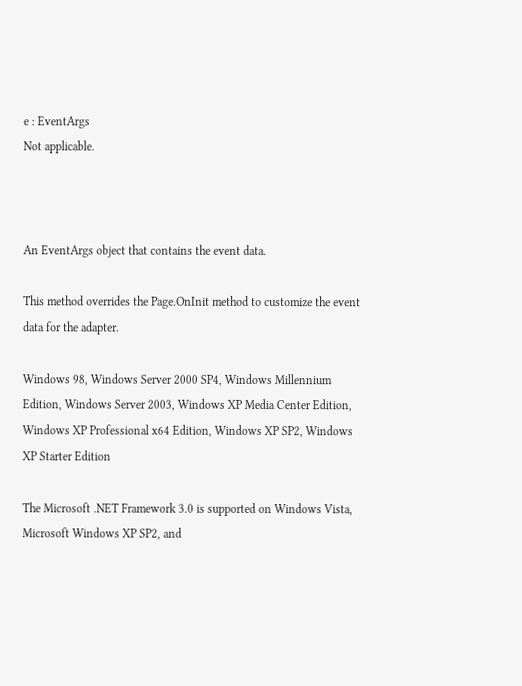e : EventArgs
Not applicable.



An EventArgs object that contains the event data.

This method overrides the Page.OnInit method to customize the event data for the adapter.

Windows 98, Windows Server 2000 SP4, Windows Millennium Edition, Windows Server 2003, Windows XP Media Center Edition, Windows XP Professional x64 Edition, Windows XP SP2, Windows XP Starter Edition

The Microsoft .NET Framework 3.0 is supported on Windows Vista, Microsoft Windows XP SP2, and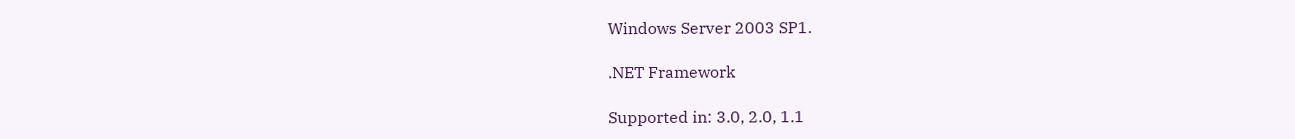Windows Server 2003 SP1.

.NET Framework

Supported in: 3.0, 2.0, 1.1